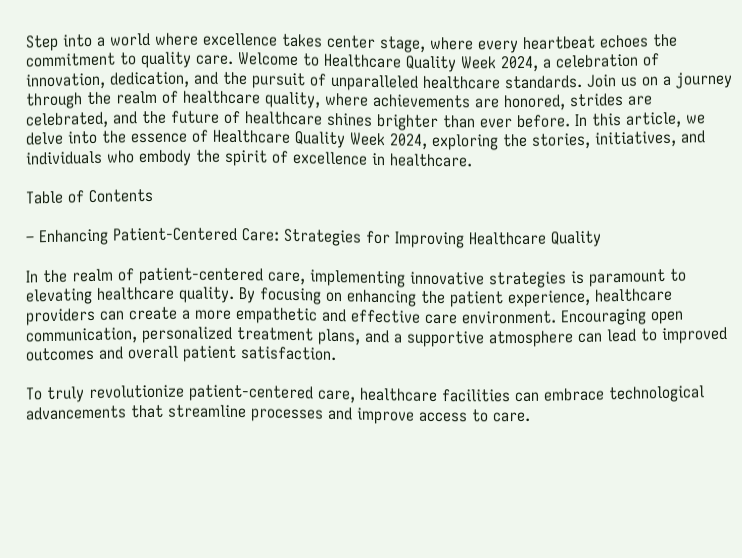Step into a world where excellence takes center stage, where every heartbeat echoes the commitment to quality care. Welcome to Healthcare Quality Week 2024, a celebration of innovation, dedication, and the pursuit of unparalleled healthcare standards. Join us on a journey through the realm of healthcare quality, where achievements are honored, strides are celebrated, and the future of healthcare shines brighter than ever before. In this article, we delve into the essence of Healthcare Quality Week 2024, exploring the stories, initiatives, and individuals who embody the spirit of excellence in healthcare.

Table of Contents

– Enhancing Patient-Centered Care: Strategies for Improving Healthcare Quality

In the realm of patient-centered care, implementing innovative strategies is paramount to elevating healthcare quality. By focusing on enhancing the patient experience, healthcare providers can create a more empathetic and effective care environment. Encouraging open communication, personalized treatment plans, and a supportive atmosphere can lead to improved outcomes and overall patient satisfaction.

To truly revolutionize patient-centered care, healthcare facilities can embrace technological advancements that streamline processes and improve access to care.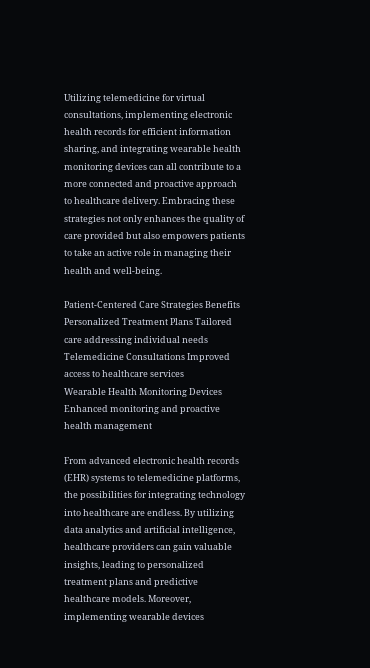Utilizing telemedicine for virtual consultations, implementing electronic health records for efficient information sharing, and integrating wearable health monitoring devices can all contribute to a more connected and proactive approach to healthcare delivery. Embracing these strategies not only enhances the quality of care provided but also empowers patients to take an active role in managing their health and well-being.

Patient-Centered Care Strategies Benefits
Personalized Treatment Plans Tailored care addressing individual needs
Telemedicine Consultations Improved access to healthcare services
Wearable Health Monitoring Devices Enhanced monitoring and proactive health management

From advanced electronic health records (EHR) systems to telemedicine platforms, the possibilities for integrating technology into healthcare are endless. By utilizing data analytics and artificial intelligence, healthcare providers can gain valuable insights, leading to personalized treatment plans and predictive healthcare models. Moreover, implementing wearable devices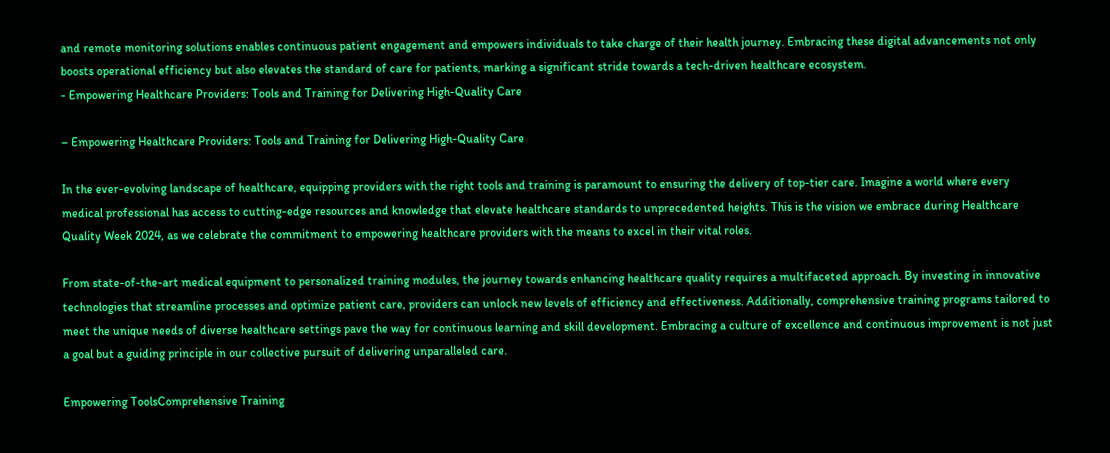and remote monitoring solutions enables continuous patient engagement and empowers individuals to take charge of their health journey. Embracing these digital advancements not only boosts operational efficiency but also elevates the standard of care for patients, marking a significant stride towards a tech-driven healthcare ecosystem.
- Empowering Healthcare Providers: Tools and Training for Delivering High-Quality Care

– Empowering Healthcare Providers: Tools and Training for Delivering High-Quality Care

In the ever-evolving landscape of healthcare, equipping providers with the right tools and training is paramount to ensuring the delivery of top-tier care. Imagine a world where every medical professional has access to cutting-edge resources and knowledge that elevate healthcare standards to unprecedented heights. This is the vision we embrace during Healthcare Quality Week 2024, as we celebrate the commitment to empowering healthcare providers with the means to excel in their vital roles.

From state-of-the-art medical equipment to personalized training modules, the journey towards enhancing healthcare quality requires a multifaceted approach. By investing in innovative technologies that streamline processes and optimize patient care, providers can unlock new levels of efficiency and effectiveness. Additionally, comprehensive training programs tailored to meet the unique needs of diverse healthcare settings pave the way for continuous learning and skill development. Embracing a culture of excellence and continuous improvement is not just a goal but a guiding principle in our collective pursuit of delivering unparalleled care.

Empowering ToolsComprehensive Training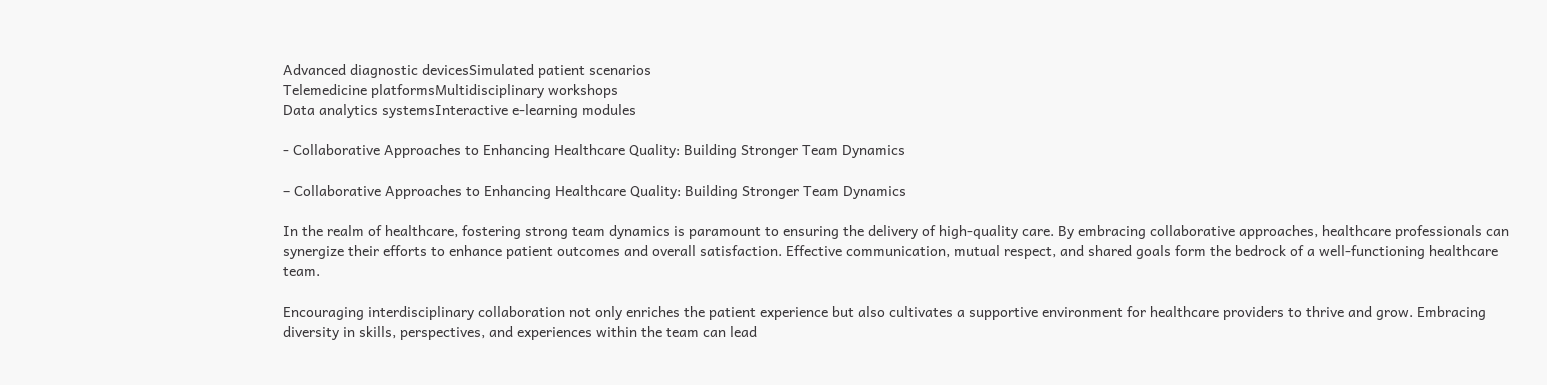Advanced diagnostic devicesSimulated patient scenarios
Telemedicine platformsMultidisciplinary workshops
Data analytics systemsInteractive e-learning modules

- Collaborative Approaches to Enhancing Healthcare Quality: Building Stronger Team Dynamics

– Collaborative Approaches to Enhancing Healthcare Quality: Building Stronger Team Dynamics

In the realm of healthcare, fostering strong team dynamics is paramount to ensuring the delivery of high-quality care. By embracing collaborative approaches, healthcare professionals can synergize their efforts to enhance patient outcomes and overall satisfaction. Effective communication, mutual respect, and shared goals form the bedrock of a well-functioning healthcare team.

Encouraging interdisciplinary collaboration not only enriches the patient experience but also cultivates a supportive environment for healthcare providers to thrive and grow. Embracing diversity in skills, perspectives, and experiences within the team can lead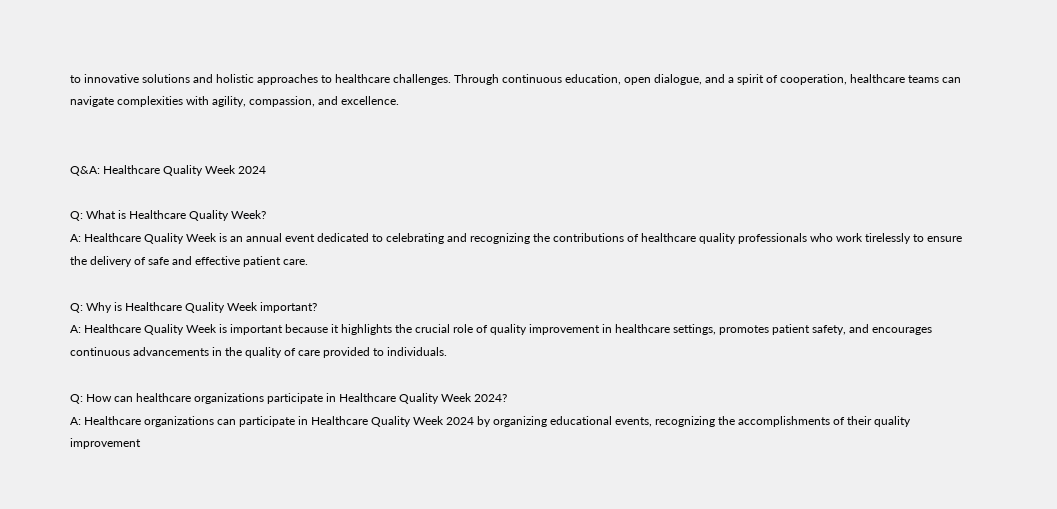to innovative solutions and holistic approaches to healthcare challenges. Through continuous education, open dialogue, and a spirit of cooperation, healthcare teams can navigate complexities with agility, compassion, and excellence.


Q&A: Healthcare Quality Week 2024

Q: What is Healthcare Quality Week?
A: Healthcare Quality Week is an annual event dedicated to celebrating and recognizing the contributions of healthcare quality professionals who work tirelessly to ensure the delivery of safe and effective patient care.

Q: Why is Healthcare Quality Week important?
A: Healthcare Quality Week is important because it highlights the crucial role of quality improvement in healthcare settings, promotes patient safety, and encourages continuous advancements in the quality of care provided to individuals.

Q: How can healthcare organizations participate in Healthcare Quality Week 2024?
A: Healthcare organizations can participate in Healthcare Quality Week 2024 by organizing educational events, recognizing the accomplishments of their quality improvement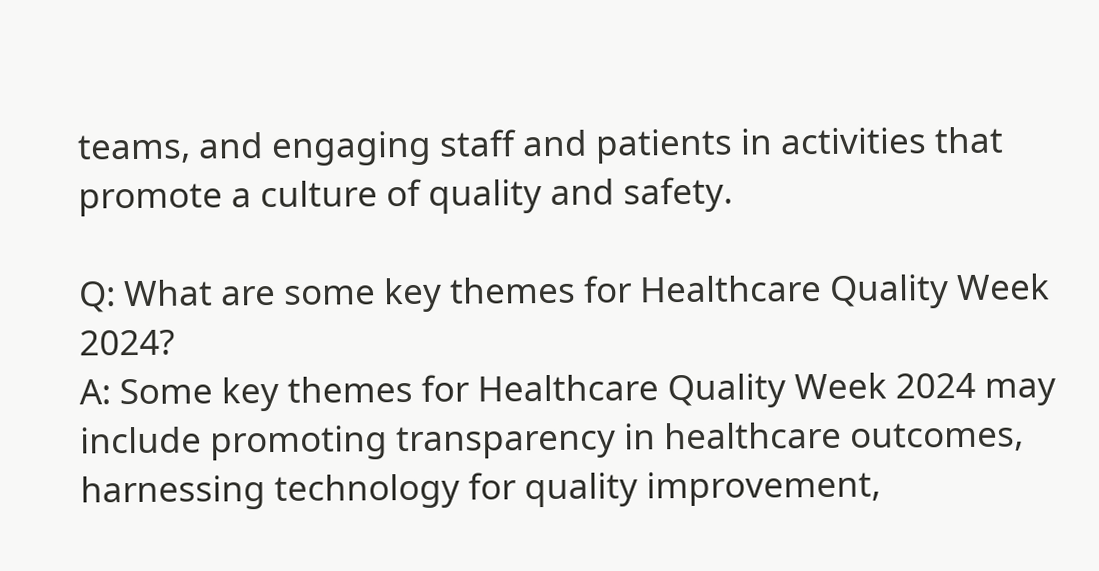teams, and engaging staff and patients in activities that promote a culture of quality and safety.

Q: What are some key themes for Healthcare Quality Week 2024?
A: Some key themes for Healthcare Quality Week 2024 may include promoting transparency in healthcare outcomes, harnessing technology for quality improvement,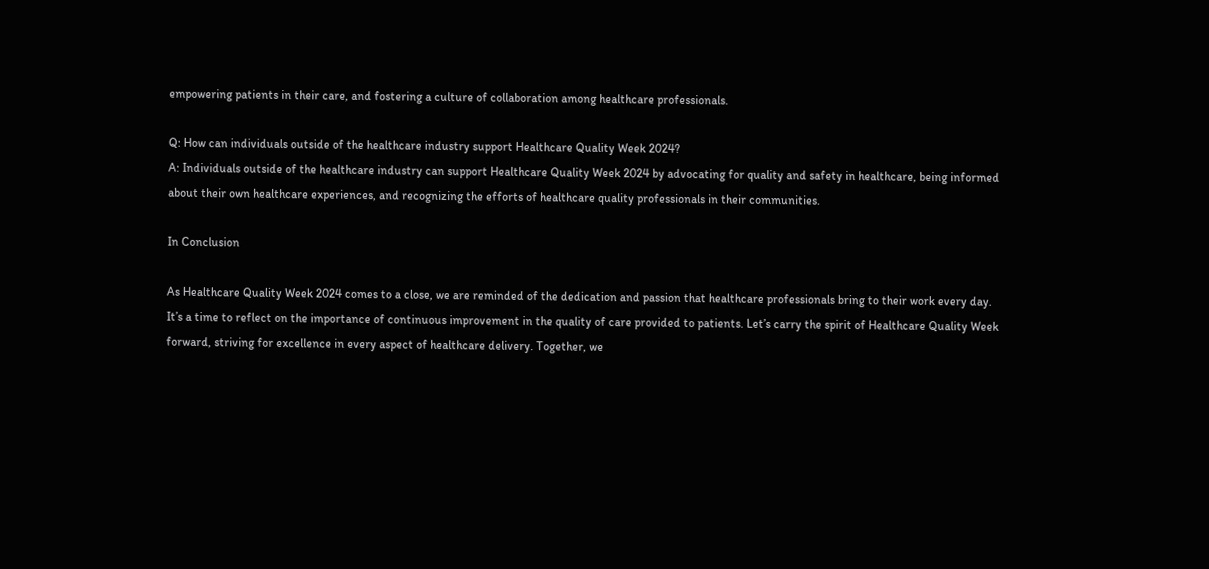empowering patients in their care, and fostering a culture of collaboration among healthcare professionals.

Q: How can individuals outside of the healthcare industry support Healthcare Quality Week 2024?
A: Individuals outside of the healthcare industry can support Healthcare Quality Week 2024 by advocating for quality and safety in healthcare, being informed about their own healthcare experiences, and recognizing the efforts of healthcare quality professionals in their communities.

In Conclusion

As Healthcare Quality Week 2024 comes to a close, we are reminded of the dedication and passion that healthcare professionals bring to their work every day. It’s a time to reflect on the importance of continuous improvement in the quality of care provided to patients. Let’s carry the spirit of Healthcare Quality Week forward, striving for excellence in every aspect of healthcare delivery. Together, we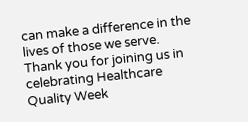can make a difference in the lives of those we serve. Thank you for joining us in celebrating Healthcare Quality Week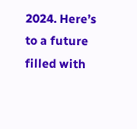2024. Here’s to a future filled with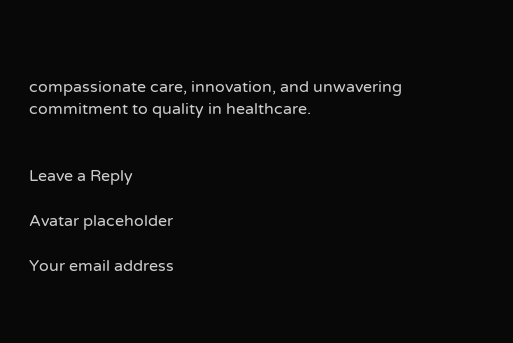compassionate care, innovation, and unwavering commitment to quality in healthcare.


Leave a Reply

Avatar placeholder

Your email address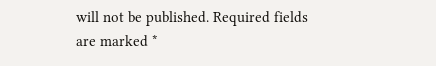will not be published. Required fields are marked *